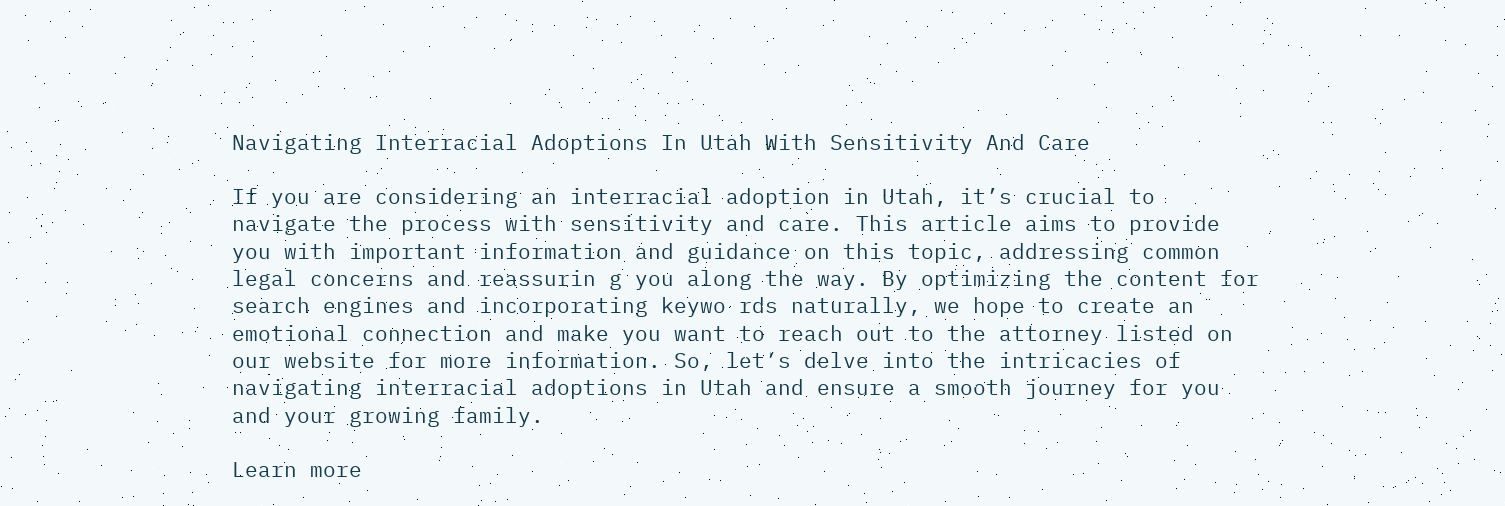Navigating Interracial Adoptions In Utah With Sensitivity And Care

If you are considering an interracial adoption in Utah, it’s crucial to navigate the process with sensitivity and care. This article aims to provide you with important information and guidance on this topic, addressing common legal concerns and reassurin g you along the way. By optimizing the content for search engines and incorporating keywo rds naturally, we hope to create an emotional connection and make you want to reach out to the attorney listed on our website for more information. So, let’s delve into the intricacies of navigating interracial adoptions in Utah and ensure a smooth journey for you and your growing family.

Learn more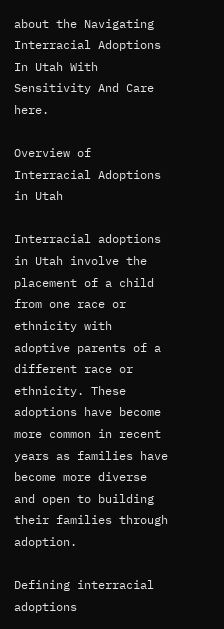about the Navigating Interracial Adoptions In Utah With Sensitivity And Care here.

Overview of Interracial Adoptions in Utah

Interracial adoptions in Utah involve the placement of a child from one race or ethnicity with adoptive parents of a different race or ethnicity. These adoptions have become more common in recent years as families have become more diverse and open to building their families through adoption.

Defining interracial adoptions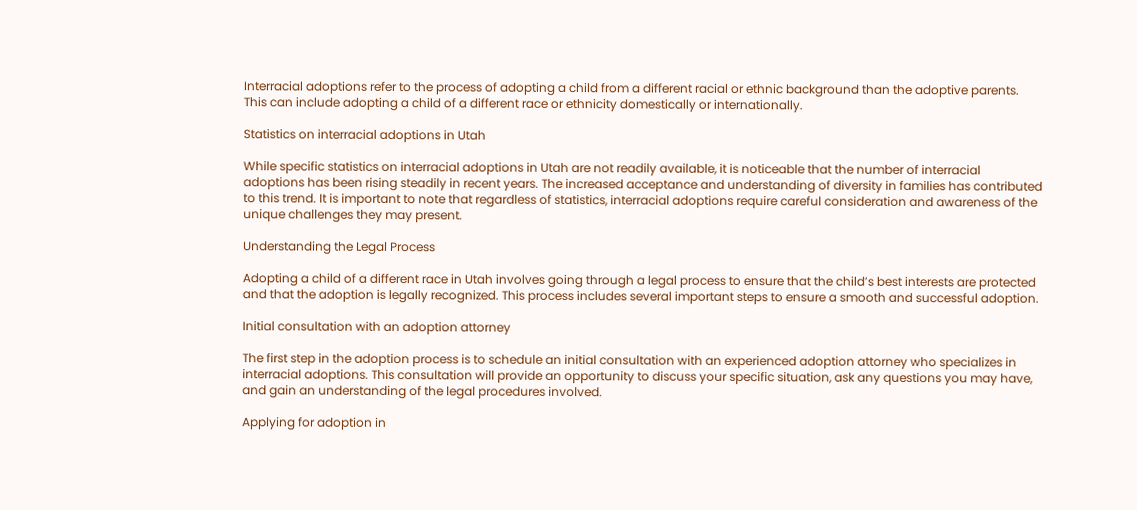Interracial adoptions refer to the process of adopting a child from a different racial or ethnic background than the adoptive parents. This can include adopting a child of a different race or ethnicity domestically or internationally.

Statistics on interracial adoptions in Utah

While specific statistics on interracial adoptions in Utah are not readily available, it is noticeable that the number of interracial adoptions has been rising steadily in recent years. The increased acceptance and understanding of diversity in families has contributed to this trend. It is important to note that regardless of statistics, interracial adoptions require careful consideration and awareness of the unique challenges they may present.

Understanding the Legal Process

Adopting a child of a different race in Utah involves going through a legal process to ensure that the child’s best interests are protected and that the adoption is legally recognized. This process includes several important steps to ensure a smooth and successful adoption.

Initial consultation with an adoption attorney

The first step in the adoption process is to schedule an initial consultation with an experienced adoption attorney who specializes in interracial adoptions. This consultation will provide an opportunity to discuss your specific situation, ask any questions you may have, and gain an understanding of the legal procedures involved.

Applying for adoption in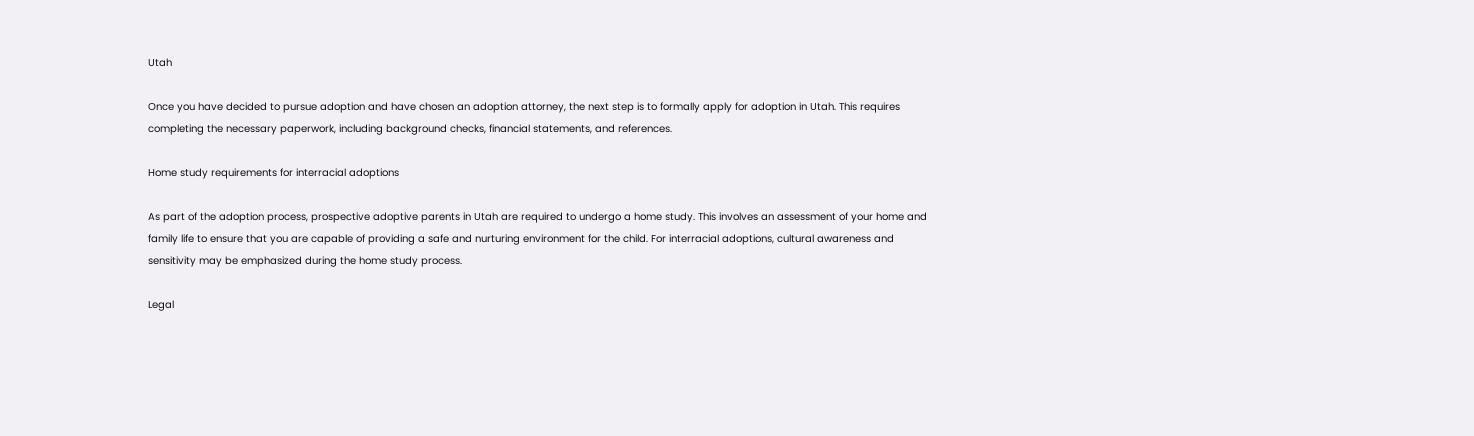Utah

Once you have decided to pursue adoption and have chosen an adoption attorney, the next step is to formally apply for adoption in Utah. This requires completing the necessary paperwork, including background checks, financial statements, and references.

Home study requirements for interracial adoptions

As part of the adoption process, prospective adoptive parents in Utah are required to undergo a home study. This involves an assessment of your home and family life to ensure that you are capable of providing a safe and nurturing environment for the child. For interracial adoptions, cultural awareness and sensitivity may be emphasized during the home study process.

Legal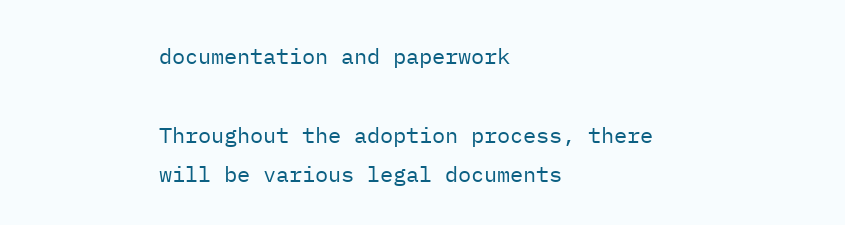documentation and paperwork

Throughout the adoption process, there will be various legal documents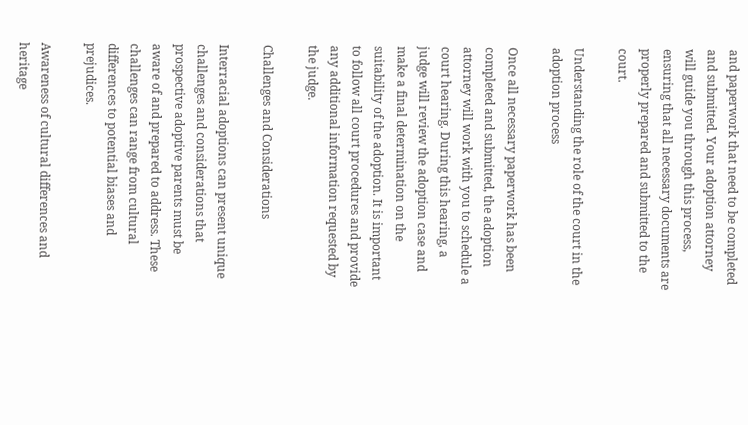and paperwork that need to be completed and submitted. Your adoption attorney will guide you through this process, ensuring that all necessary documents are properly prepared and submitted to the court.

Understanding the role of the court in the adoption process

Once all necessary paperwork has been completed and submitted, the adoption attorney will work with you to schedule a court hearing. During this hearing, a judge will review the adoption case and make a final determination on the suitability of the adoption. It is important to follow all court procedures and provide any additional information requested by the judge.

Challenges and Considerations

Interracial adoptions can present unique challenges and considerations that prospective adoptive parents must be aware of and prepared to address. These challenges can range from cultural differences to potential biases and prejudices.

Awareness of cultural differences and heritage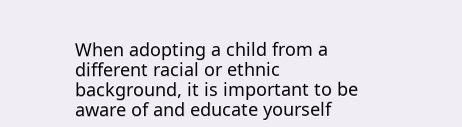When adopting a child from a different racial or ethnic background, it is important to be aware of and educate yourself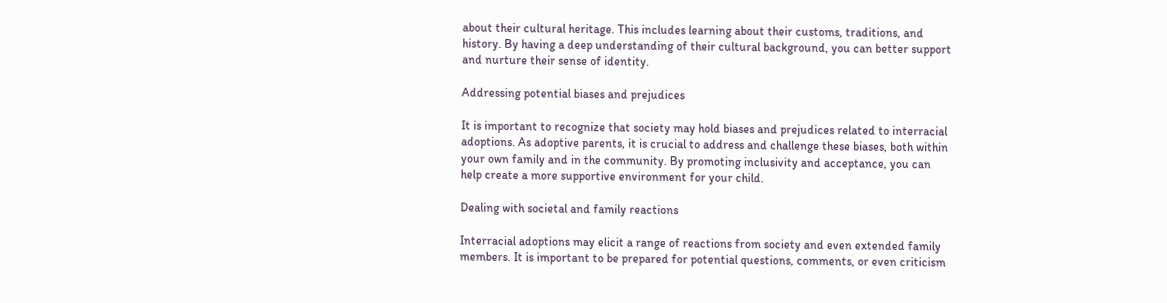about their cultural heritage. This includes learning about their customs, traditions, and history. By having a deep understanding of their cultural background, you can better support and nurture their sense of identity.

Addressing potential biases and prejudices

It is important to recognize that society may hold biases and prejudices related to interracial adoptions. As adoptive parents, it is crucial to address and challenge these biases, both within your own family and in the community. By promoting inclusivity and acceptance, you can help create a more supportive environment for your child.

Dealing with societal and family reactions

Interracial adoptions may elicit a range of reactions from society and even extended family members. It is important to be prepared for potential questions, comments, or even criticism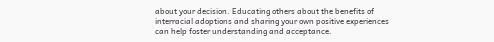about your decision. Educating others about the benefits of interracial adoptions and sharing your own positive experiences can help foster understanding and acceptance.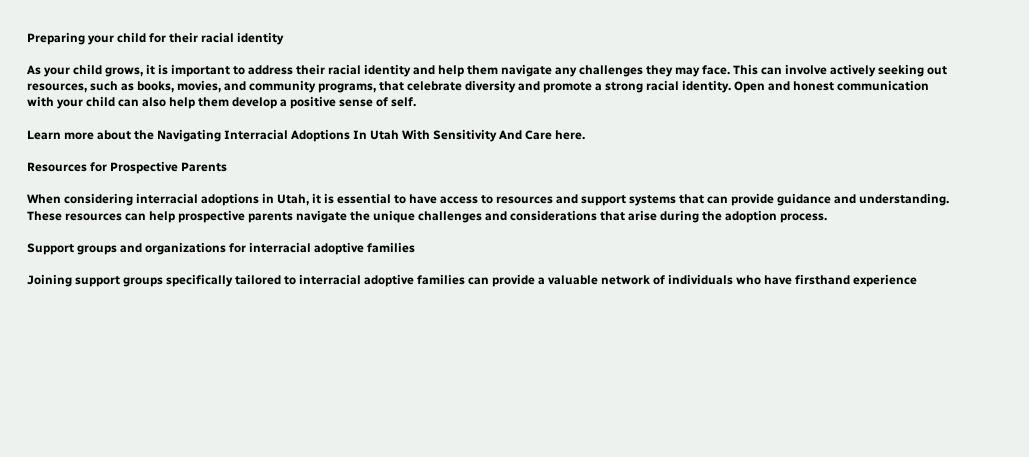Preparing your child for their racial identity

As your child grows, it is important to address their racial identity and help them navigate any challenges they may face. This can involve actively seeking out resources, such as books, movies, and community programs, that celebrate diversity and promote a strong racial identity. Open and honest communication with your child can also help them develop a positive sense of self.

Learn more about the Navigating Interracial Adoptions In Utah With Sensitivity And Care here.

Resources for Prospective Parents

When considering interracial adoptions in Utah, it is essential to have access to resources and support systems that can provide guidance and understanding. These resources can help prospective parents navigate the unique challenges and considerations that arise during the adoption process.

Support groups and organizations for interracial adoptive families

Joining support groups specifically tailored to interracial adoptive families can provide a valuable network of individuals who have firsthand experience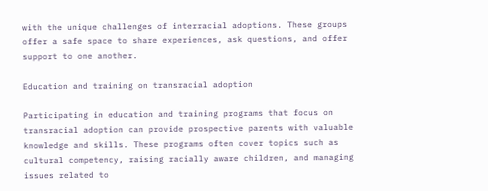with the unique challenges of interracial adoptions. These groups offer a safe space to share experiences, ask questions, and offer support to one another.

Education and training on transracial adoption

Participating in education and training programs that focus on transracial adoption can provide prospective parents with valuable knowledge and skills. These programs often cover topics such as cultural competency, raising racially aware children, and managing issues related to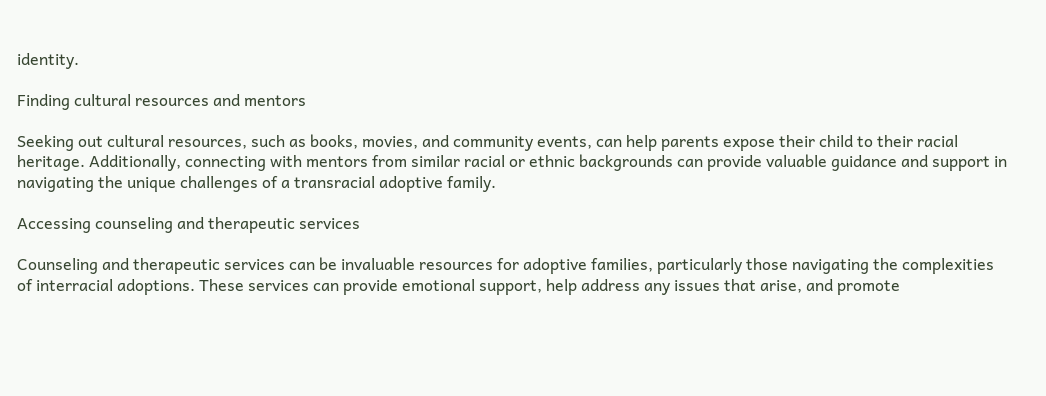identity.

Finding cultural resources and mentors

Seeking out cultural resources, such as books, movies, and community events, can help parents expose their child to their racial heritage. Additionally, connecting with mentors from similar racial or ethnic backgrounds can provide valuable guidance and support in navigating the unique challenges of a transracial adoptive family.

Accessing counseling and therapeutic services

Counseling and therapeutic services can be invaluable resources for adoptive families, particularly those navigating the complexities of interracial adoptions. These services can provide emotional support, help address any issues that arise, and promote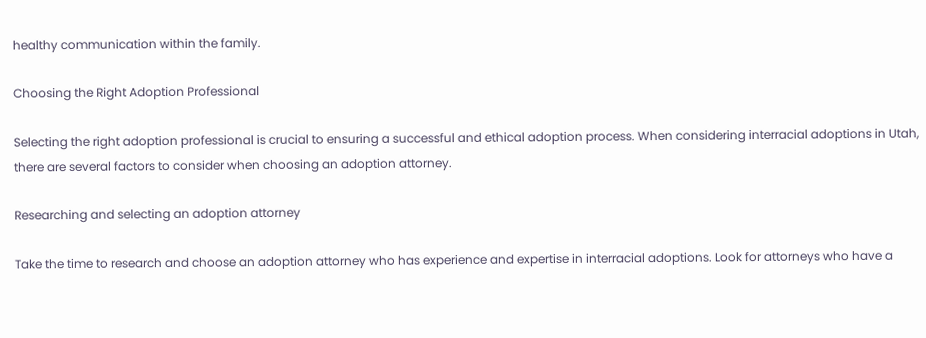healthy communication within the family.

Choosing the Right Adoption Professional

Selecting the right adoption professional is crucial to ensuring a successful and ethical adoption process. When considering interracial adoptions in Utah, there are several factors to consider when choosing an adoption attorney.

Researching and selecting an adoption attorney

Take the time to research and choose an adoption attorney who has experience and expertise in interracial adoptions. Look for attorneys who have a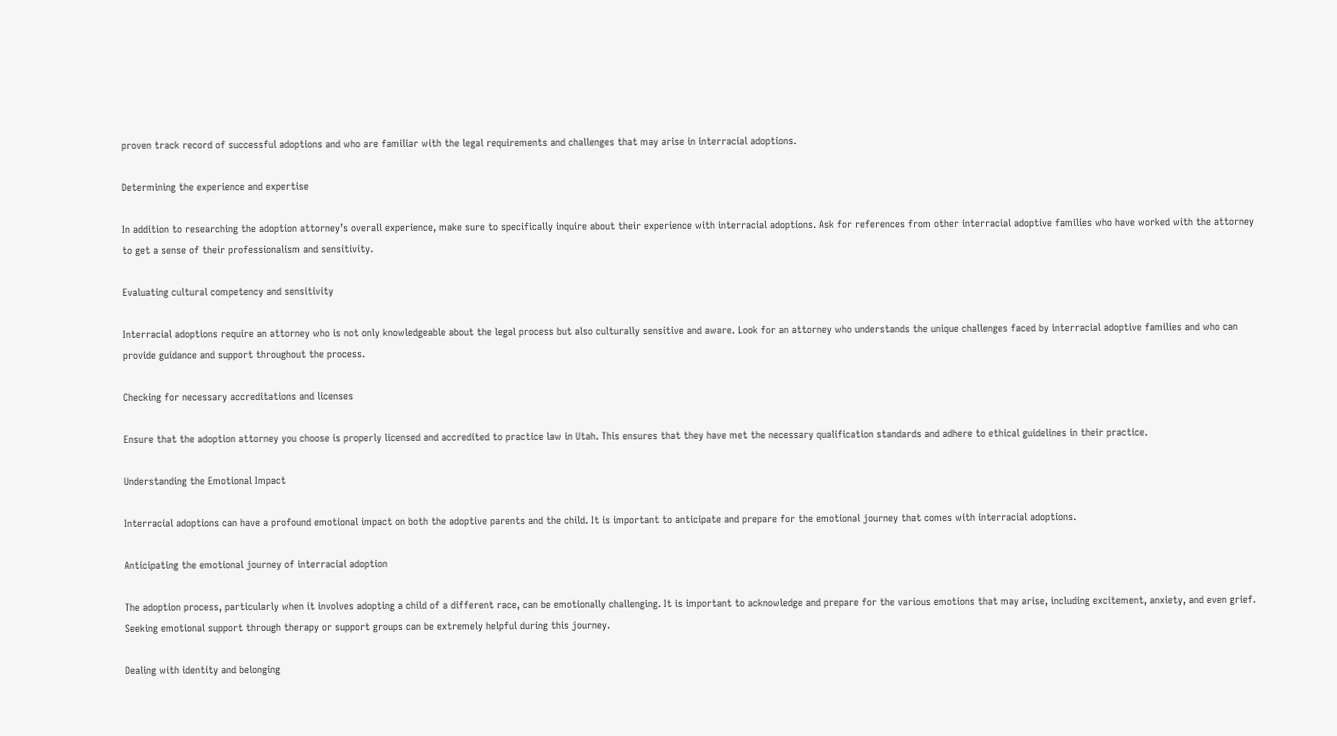proven track record of successful adoptions and who are familiar with the legal requirements and challenges that may arise in interracial adoptions.

Determining the experience and expertise

In addition to researching the adoption attorney’s overall experience, make sure to specifically inquire about their experience with interracial adoptions. Ask for references from other interracial adoptive families who have worked with the attorney to get a sense of their professionalism and sensitivity.

Evaluating cultural competency and sensitivity

Interracial adoptions require an attorney who is not only knowledgeable about the legal process but also culturally sensitive and aware. Look for an attorney who understands the unique challenges faced by interracial adoptive families and who can provide guidance and support throughout the process.

Checking for necessary accreditations and licenses

Ensure that the adoption attorney you choose is properly licensed and accredited to practice law in Utah. This ensures that they have met the necessary qualification standards and adhere to ethical guidelines in their practice.

Understanding the Emotional Impact

Interracial adoptions can have a profound emotional impact on both the adoptive parents and the child. It is important to anticipate and prepare for the emotional journey that comes with interracial adoptions.

Anticipating the emotional journey of interracial adoption

The adoption process, particularly when it involves adopting a child of a different race, can be emotionally challenging. It is important to acknowledge and prepare for the various emotions that may arise, including excitement, anxiety, and even grief. Seeking emotional support through therapy or support groups can be extremely helpful during this journey.

Dealing with identity and belonging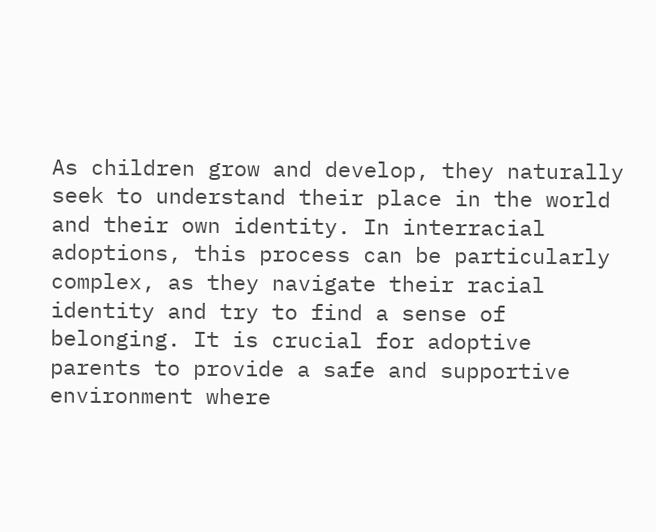As children grow and develop, they naturally seek to understand their place in the world and their own identity. In interracial adoptions, this process can be particularly complex, as they navigate their racial identity and try to find a sense of belonging. It is crucial for adoptive parents to provide a safe and supportive environment where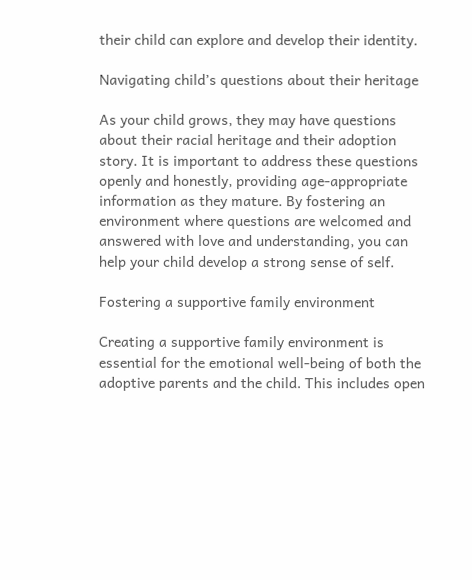their child can explore and develop their identity.

Navigating child’s questions about their heritage

As your child grows, they may have questions about their racial heritage and their adoption story. It is important to address these questions openly and honestly, providing age-appropriate information as they mature. By fostering an environment where questions are welcomed and answered with love and understanding, you can help your child develop a strong sense of self.

Fostering a supportive family environment

Creating a supportive family environment is essential for the emotional well-being of both the adoptive parents and the child. This includes open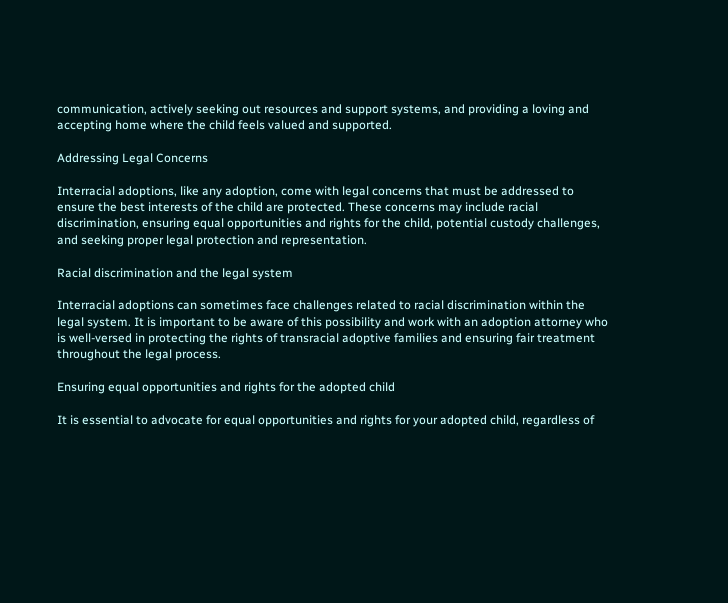communication, actively seeking out resources and support systems, and providing a loving and accepting home where the child feels valued and supported.

Addressing Legal Concerns

Interracial adoptions, like any adoption, come with legal concerns that must be addressed to ensure the best interests of the child are protected. These concerns may include racial discrimination, ensuring equal opportunities and rights for the child, potential custody challenges, and seeking proper legal protection and representation.

Racial discrimination and the legal system

Interracial adoptions can sometimes face challenges related to racial discrimination within the legal system. It is important to be aware of this possibility and work with an adoption attorney who is well-versed in protecting the rights of transracial adoptive families and ensuring fair treatment throughout the legal process.

Ensuring equal opportunities and rights for the adopted child

It is essential to advocate for equal opportunities and rights for your adopted child, regardless of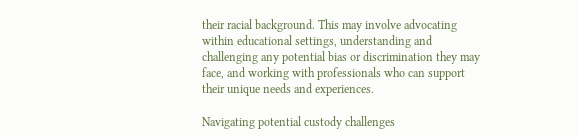their racial background. This may involve advocating within educational settings, understanding and challenging any potential bias or discrimination they may face, and working with professionals who can support their unique needs and experiences.

Navigating potential custody challenges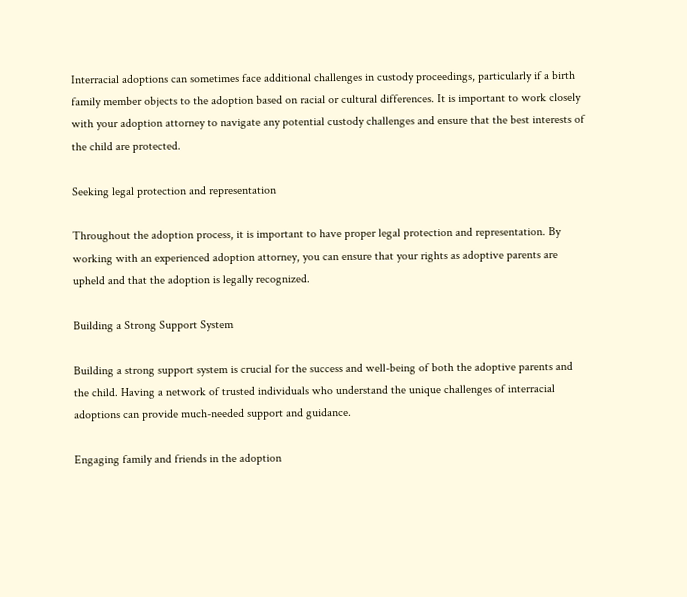Interracial adoptions can sometimes face additional challenges in custody proceedings, particularly if a birth family member objects to the adoption based on racial or cultural differences. It is important to work closely with your adoption attorney to navigate any potential custody challenges and ensure that the best interests of the child are protected.

Seeking legal protection and representation

Throughout the adoption process, it is important to have proper legal protection and representation. By working with an experienced adoption attorney, you can ensure that your rights as adoptive parents are upheld and that the adoption is legally recognized.

Building a Strong Support System

Building a strong support system is crucial for the success and well-being of both the adoptive parents and the child. Having a network of trusted individuals who understand the unique challenges of interracial adoptions can provide much-needed support and guidance.

Engaging family and friends in the adoption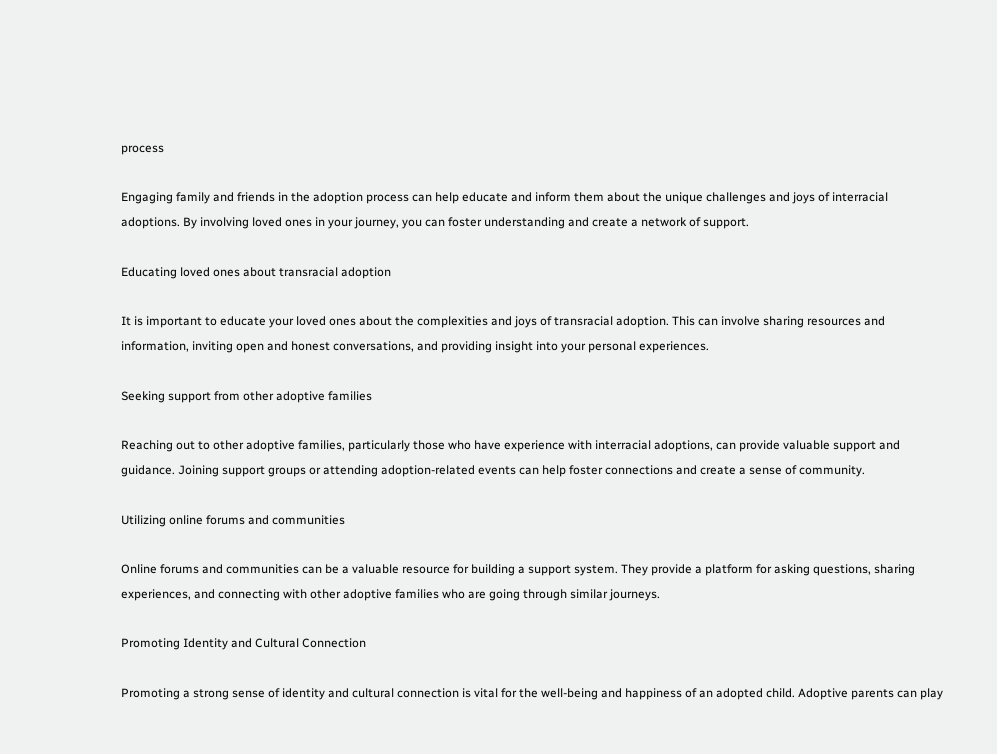process

Engaging family and friends in the adoption process can help educate and inform them about the unique challenges and joys of interracial adoptions. By involving loved ones in your journey, you can foster understanding and create a network of support.

Educating loved ones about transracial adoption

It is important to educate your loved ones about the complexities and joys of transracial adoption. This can involve sharing resources and information, inviting open and honest conversations, and providing insight into your personal experiences.

Seeking support from other adoptive families

Reaching out to other adoptive families, particularly those who have experience with interracial adoptions, can provide valuable support and guidance. Joining support groups or attending adoption-related events can help foster connections and create a sense of community.

Utilizing online forums and communities

Online forums and communities can be a valuable resource for building a support system. They provide a platform for asking questions, sharing experiences, and connecting with other adoptive families who are going through similar journeys.

Promoting Identity and Cultural Connection

Promoting a strong sense of identity and cultural connection is vital for the well-being and happiness of an adopted child. Adoptive parents can play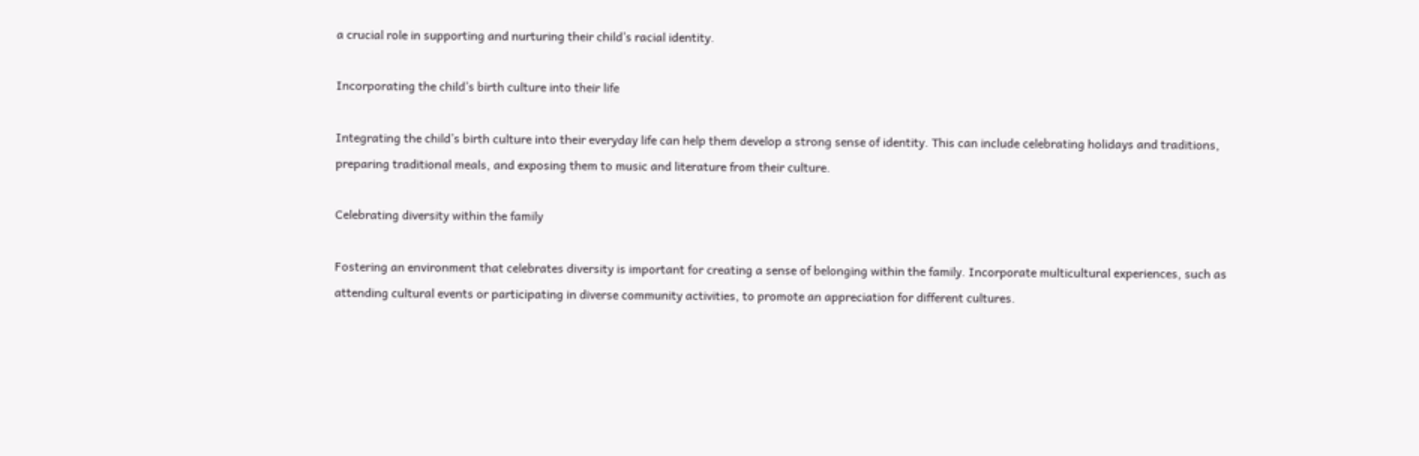a crucial role in supporting and nurturing their child’s racial identity.

Incorporating the child’s birth culture into their life

Integrating the child’s birth culture into their everyday life can help them develop a strong sense of identity. This can include celebrating holidays and traditions, preparing traditional meals, and exposing them to music and literature from their culture.

Celebrating diversity within the family

Fostering an environment that celebrates diversity is important for creating a sense of belonging within the family. Incorporate multicultural experiences, such as attending cultural events or participating in diverse community activities, to promote an appreciation for different cultures.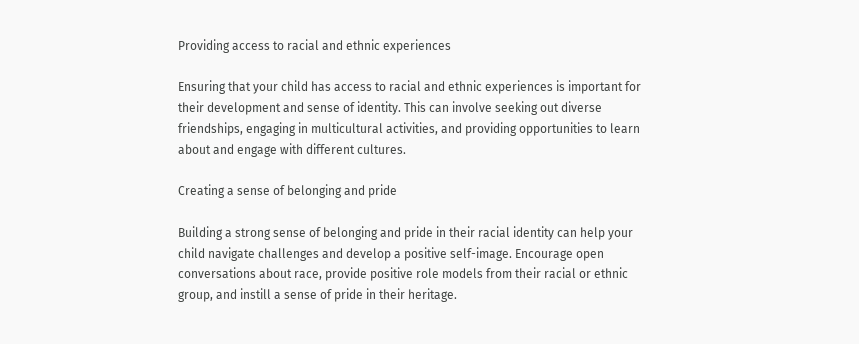Providing access to racial and ethnic experiences

Ensuring that your child has access to racial and ethnic experiences is important for their development and sense of identity. This can involve seeking out diverse friendships, engaging in multicultural activities, and providing opportunities to learn about and engage with different cultures.

Creating a sense of belonging and pride

Building a strong sense of belonging and pride in their racial identity can help your child navigate challenges and develop a positive self-image. Encourage open conversations about race, provide positive role models from their racial or ethnic group, and instill a sense of pride in their heritage.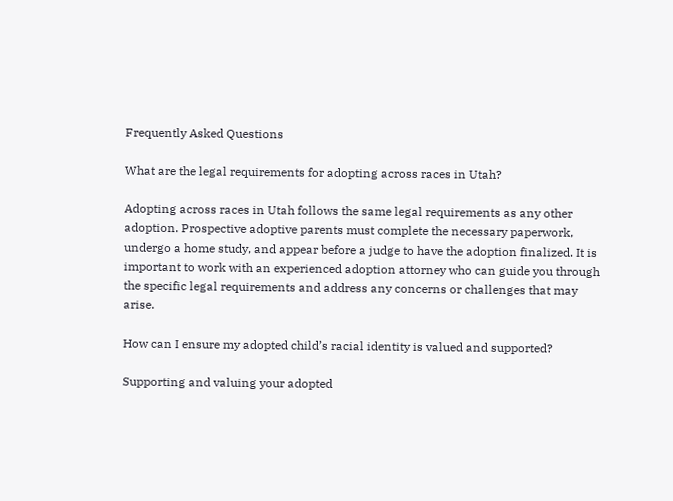Frequently Asked Questions

What are the legal requirements for adopting across races in Utah?

Adopting across races in Utah follows the same legal requirements as any other adoption. Prospective adoptive parents must complete the necessary paperwork, undergo a home study, and appear before a judge to have the adoption finalized. It is important to work with an experienced adoption attorney who can guide you through the specific legal requirements and address any concerns or challenges that may arise.

How can I ensure my adopted child’s racial identity is valued and supported?

Supporting and valuing your adopted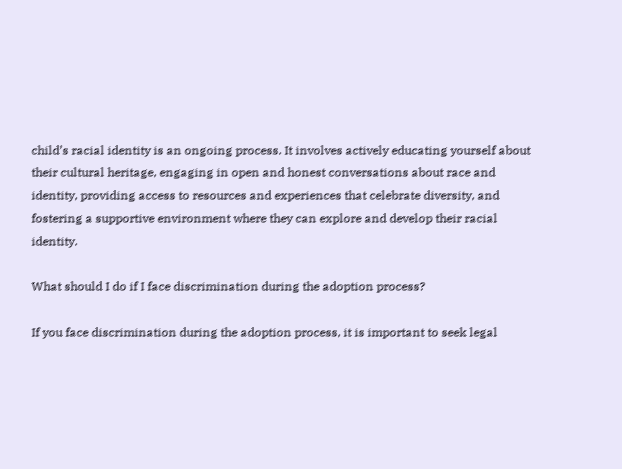child’s racial identity is an ongoing process. It involves actively educating yourself about their cultural heritage, engaging in open and honest conversations about race and identity, providing access to resources and experiences that celebrate diversity, and fostering a supportive environment where they can explore and develop their racial identity.

What should I do if I face discrimination during the adoption process?

If you face discrimination during the adoption process, it is important to seek legal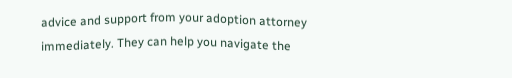advice and support from your adoption attorney immediately. They can help you navigate the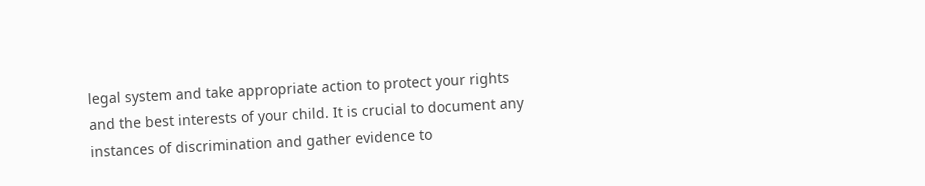legal system and take appropriate action to protect your rights and the best interests of your child. It is crucial to document any instances of discrimination and gather evidence to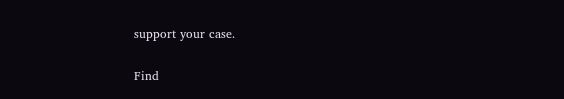support your case.

Find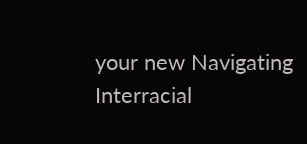your new Navigating Interracial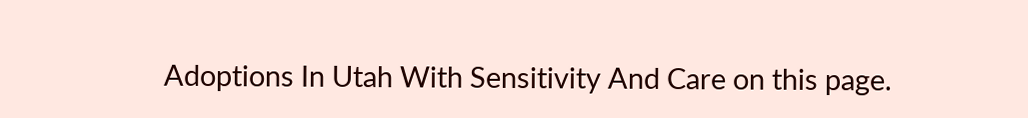Adoptions In Utah With Sensitivity And Care on this page.